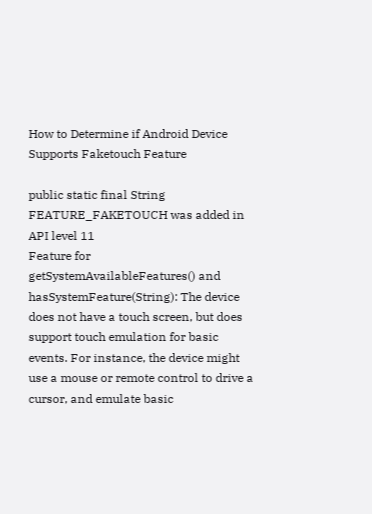How to Determine if Android Device Supports Faketouch Feature

public static final String FEATURE_FAKETOUCH was added in API level 11
Feature for getSystemAvailableFeatures() and hasSystemFeature(String): The device does not have a touch screen, but does support touch emulation for basic events. For instance, the device might use a mouse or remote control to drive a cursor, and emulate basic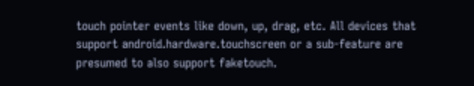touch pointer events like down, up, drag, etc. All devices that support android.hardware.touchscreen or a sub-feature are presumed to also support faketouch.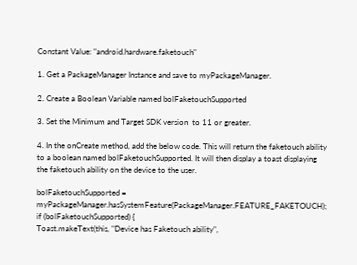Constant Value: "android.hardware.faketouch"

1. Get a PackageManager Instance and save to myPackageManager.

2. Create a Boolean Variable named bolFaketouchSupported

3. Set the Minimum and Target SDK version  to 11 or greater.

4. In the onCreate method, add the below code. This will return the faketouch ability to a boolean named bolFaketouchSupported. It will then display a toast displaying the faketouch ability on the device to the user.

bolFaketouchSupported = myPackageManager.hasSystemFeature(PackageManager.FEATURE_FAKETOUCH);
if (bolFaketouchSupported) {
Toast.makeText(this, "Device has Faketouch ability",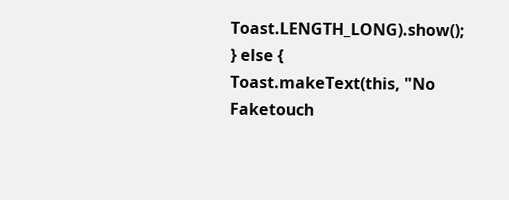Toast.LENGTH_LONG).show();
} else {
Toast.makeText(this, "No Faketouch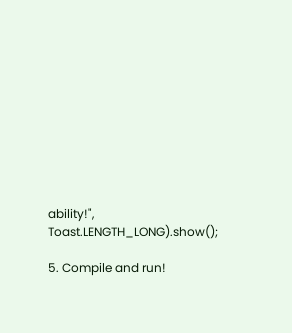ability!", Toast.LENGTH_LONG).show();

5. Compile and run!